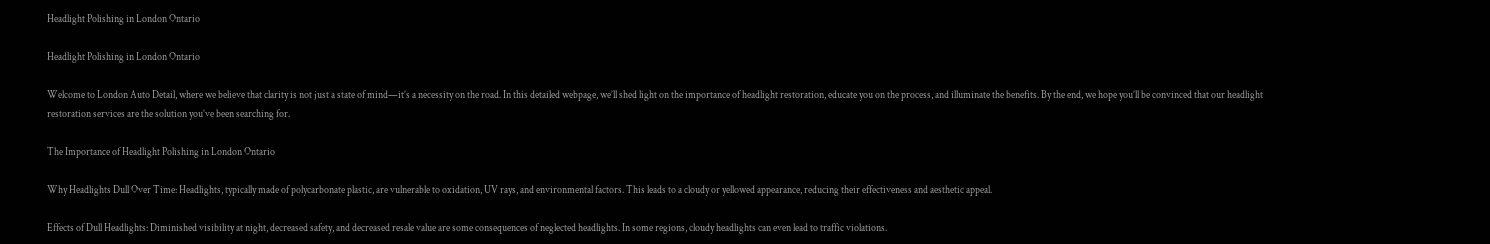Headlight Polishing in London Ontario

Headlight Polishing in London Ontario

Welcome to London Auto Detail, where we believe that clarity is not just a state of mind—it’s a necessity on the road. In this detailed webpage, we’ll shed light on the importance of headlight restoration, educate you on the process, and illuminate the benefits. By the end, we hope you’ll be convinced that our headlight restoration services are the solution you’ve been searching for.

The Importance of Headlight Polishing in London Ontario

Why Headlights Dull Over Time: Headlights, typically made of polycarbonate plastic, are vulnerable to oxidation, UV rays, and environmental factors. This leads to a cloudy or yellowed appearance, reducing their effectiveness and aesthetic appeal.

Effects of Dull Headlights: Diminished visibility at night, decreased safety, and decreased resale value are some consequences of neglected headlights. In some regions, cloudy headlights can even lead to traffic violations.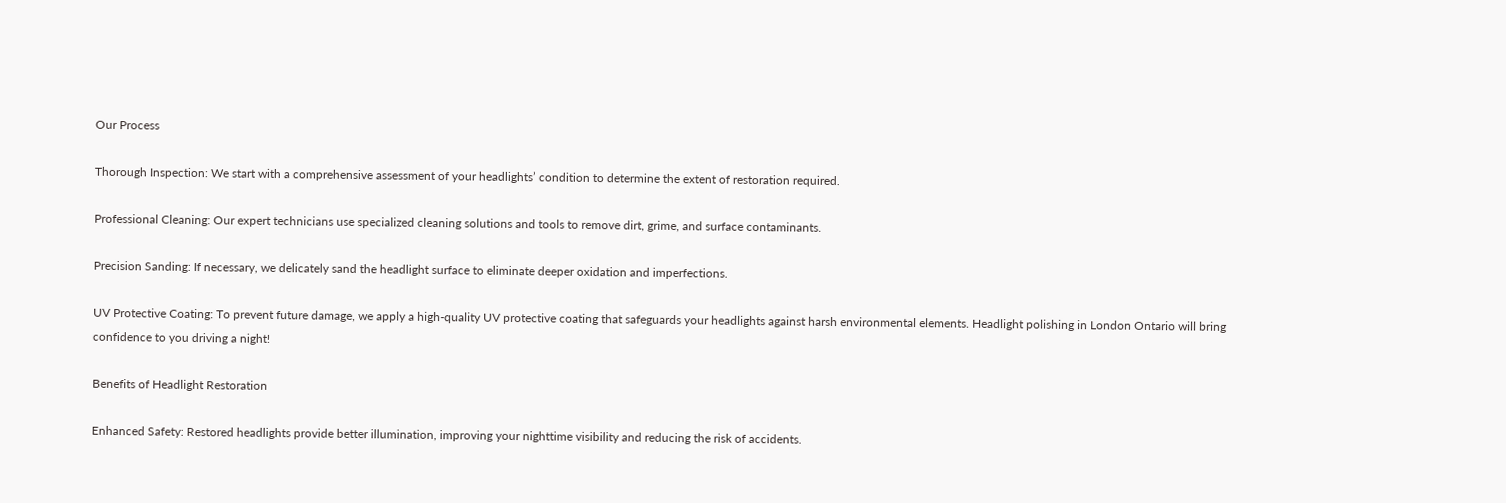Our Process

Thorough Inspection: We start with a comprehensive assessment of your headlights’ condition to determine the extent of restoration required.

Professional Cleaning: Our expert technicians use specialized cleaning solutions and tools to remove dirt, grime, and surface contaminants.

Precision Sanding: If necessary, we delicately sand the headlight surface to eliminate deeper oxidation and imperfections.

UV Protective Coating: To prevent future damage, we apply a high-quality UV protective coating that safeguards your headlights against harsh environmental elements. Headlight polishing in London Ontario will bring confidence to you driving a night!

Benefits of Headlight Restoration

Enhanced Safety: Restored headlights provide better illumination, improving your nighttime visibility and reducing the risk of accidents.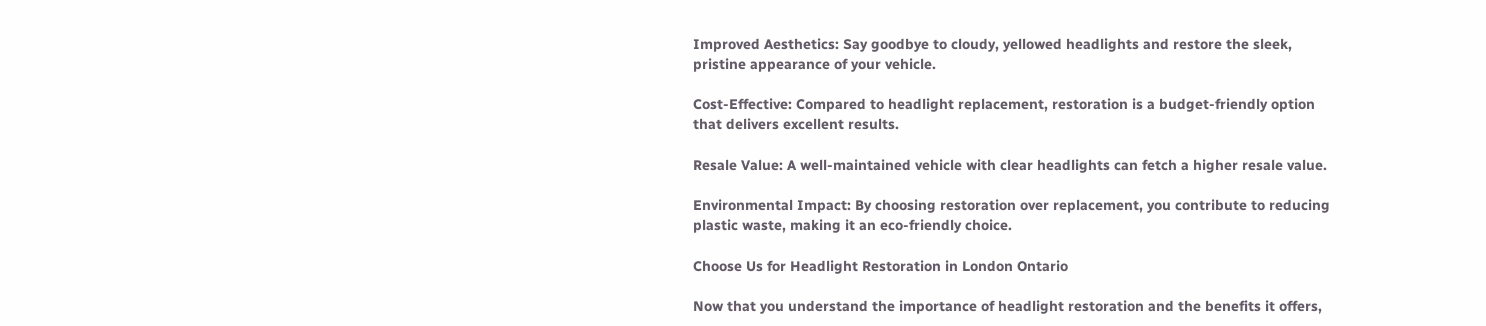Improved Aesthetics: Say goodbye to cloudy, yellowed headlights and restore the sleek, pristine appearance of your vehicle.

Cost-Effective: Compared to headlight replacement, restoration is a budget-friendly option that delivers excellent results.

Resale Value: A well-maintained vehicle with clear headlights can fetch a higher resale value.

Environmental Impact: By choosing restoration over replacement, you contribute to reducing plastic waste, making it an eco-friendly choice.

Choose Us for Headlight Restoration in London Ontario

Now that you understand the importance of headlight restoration and the benefits it offers,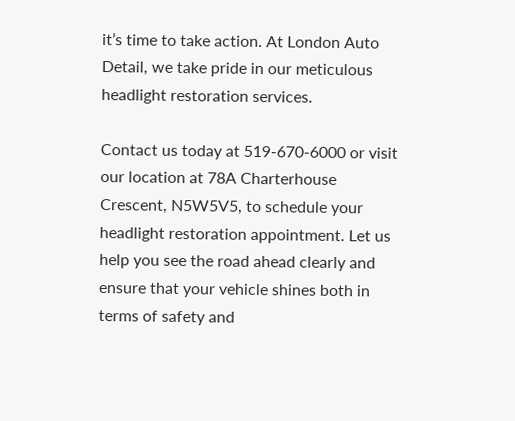it’s time to take action. At London Auto Detail, we take pride in our meticulous headlight restoration services.

Contact us today at 519-670-6000 or visit our location at 78A Charterhouse Crescent, N5W5V5, to schedule your headlight restoration appointment. Let us help you see the road ahead clearly and ensure that your vehicle shines both in terms of safety and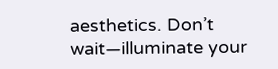aesthetics. Don’t wait—illuminate your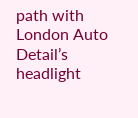path with London Auto Detail’s headlight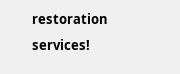restoration services!